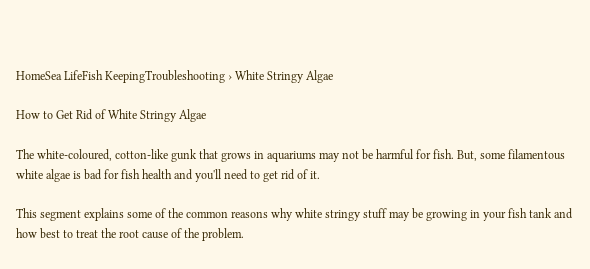HomeSea LifeFish KeepingTroubleshooting › White Stringy Algae

How to Get Rid of White Stringy Algae

The white-coloured, cotton-like gunk that grows in aquariums may not be harmful for fish. But, some filamentous white algae is bad for fish health and you'll need to get rid of it.

This segment explains some of the common reasons why white stringy stuff may be growing in your fish tank and how best to treat the root cause of the problem.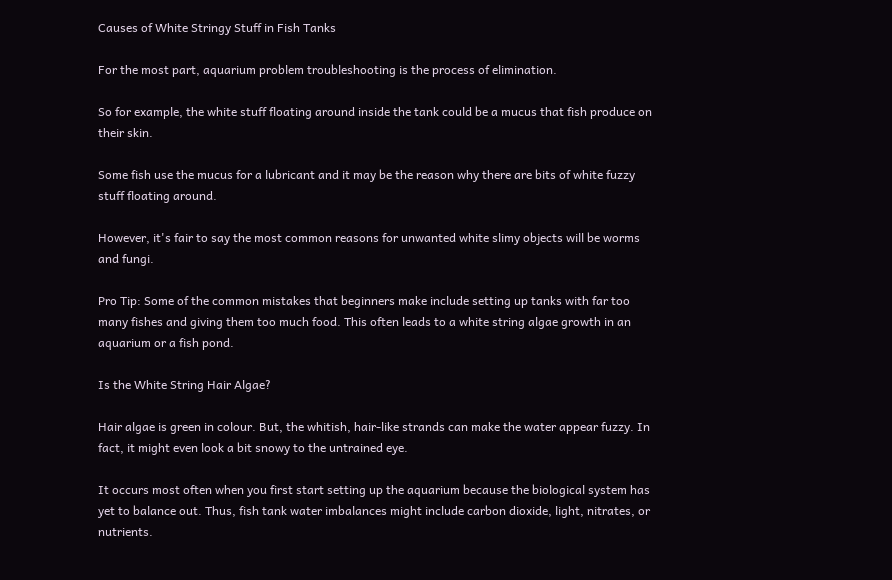Causes of White Stringy Stuff in Fish Tanks

For the most part, aquarium problem troubleshooting is the process of elimination.

So for example, the white stuff floating around inside the tank could be a mucus that fish produce on their skin.

Some fish use the mucus for a lubricant and it may be the reason why there are bits of white fuzzy stuff floating around.

However, it's fair to say the most common reasons for unwanted white slimy objects will be worms and fungi.

Pro Tip: Some of the common mistakes that beginners make include setting up tanks with far too many fishes and giving them too much food. This often leads to a white string algae growth in an aquarium or a fish pond.

Is the White String Hair Algae?

Hair algae is green in colour. But, the whitish, hair-like strands can make the water appear fuzzy. In fact, it might even look a bit snowy to the untrained eye.

It occurs most often when you first start setting up the aquarium because the biological system has yet to balance out. Thus, fish tank water imbalances might include carbon dioxide, light, nitrates, or nutrients.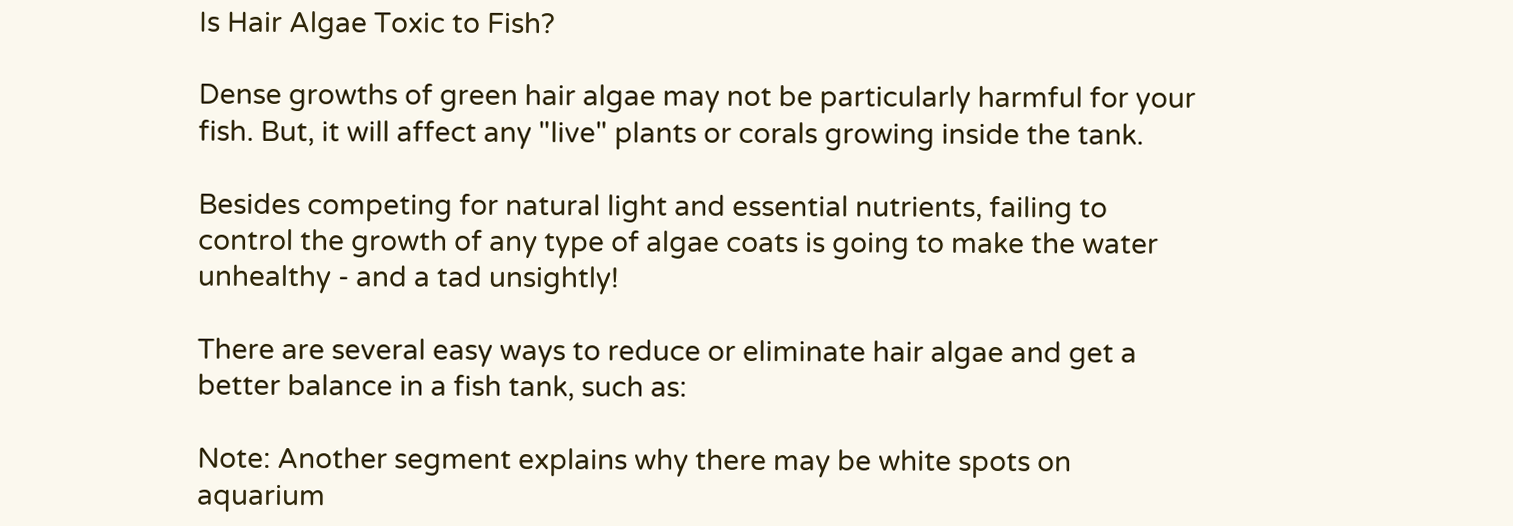Is Hair Algae Toxic to Fish?

Dense growths of green hair algae may not be particularly harmful for your fish. But, it will affect any "live" plants or corals growing inside the tank.

Besides competing for natural light and essential nutrients, failing to control the growth of any type of algae coats is going to make the water unhealthy - and a tad unsightly!

There are several easy ways to reduce or eliminate hair algae and get a better balance in a fish tank, such as:

Note: Another segment explains why there may be white spots on aquarium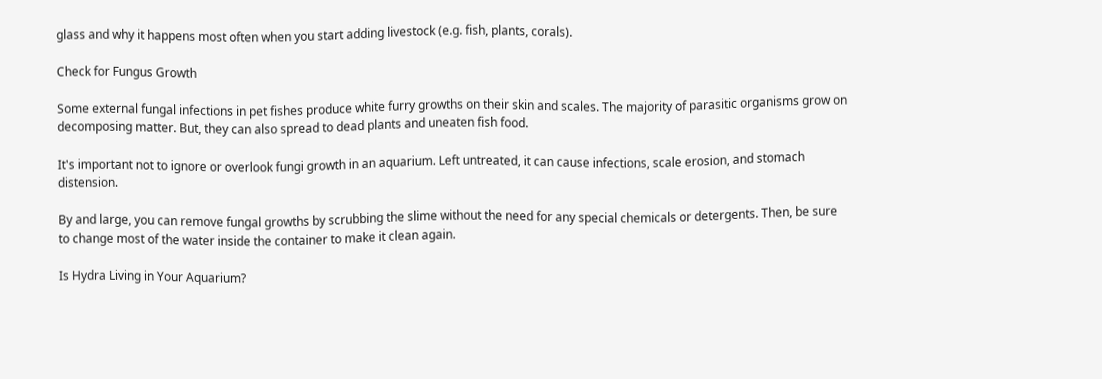glass and why it happens most often when you start adding livestock (e.g. fish, plants, corals).

Check for Fungus Growth

Some external fungal infections in pet fishes produce white furry growths on their skin and scales. The majority of parasitic organisms grow on decomposing matter. But, they can also spread to dead plants and uneaten fish food.

It's important not to ignore or overlook fungi growth in an aquarium. Left untreated, it can cause infections, scale erosion, and stomach distension.

By and large, you can remove fungal growths by scrubbing the slime without the need for any special chemicals or detergents. Then, be sure to change most of the water inside the container to make it clean again.

Is Hydra Living in Your Aquarium?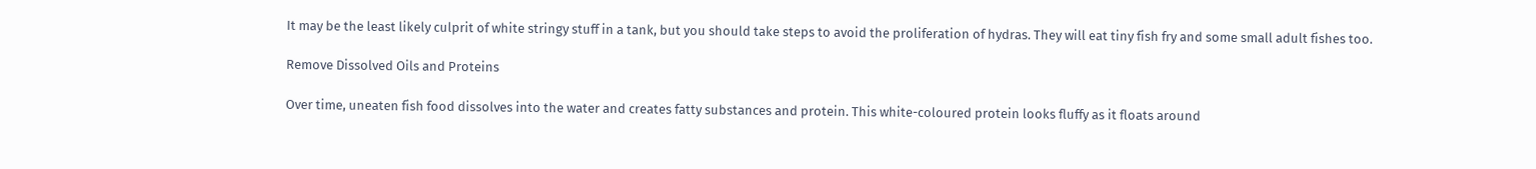It may be the least likely culprit of white stringy stuff in a tank, but you should take steps to avoid the proliferation of hydras. They will eat tiny fish fry and some small adult fishes too.

Remove Dissolved Oils and Proteins

Over time, uneaten fish food dissolves into the water and creates fatty substances and protein. This white-coloured protein looks fluffy as it floats around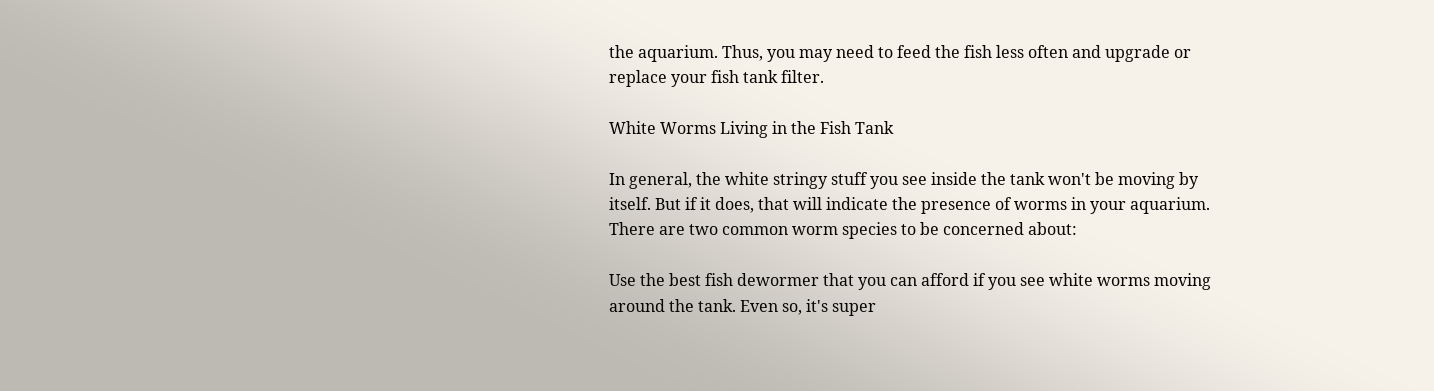the aquarium. Thus, you may need to feed the fish less often and upgrade or replace your fish tank filter.

White Worms Living in the Fish Tank

In general, the white stringy stuff you see inside the tank won't be moving by itself. But if it does, that will indicate the presence of worms in your aquarium. There are two common worm species to be concerned about:

Use the best fish dewormer that you can afford if you see white worms moving around the tank. Even so, it's super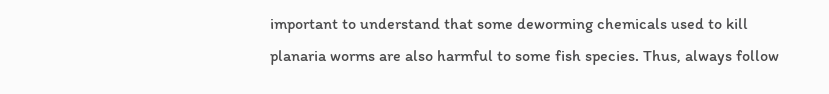important to understand that some deworming chemicals used to kill planaria worms are also harmful to some fish species. Thus, always follow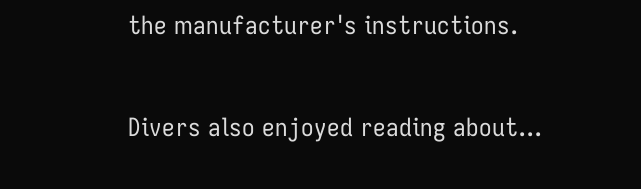the manufacturer's instructions.

Divers also enjoyed reading about...